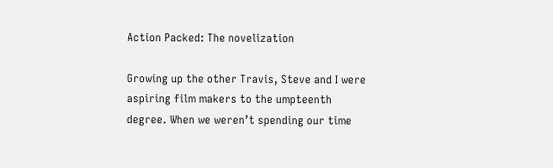Action Packed: The novelization

Growing up the other Travis, Steve and I were aspiring film makers to the umpteenth degree. When we weren’t spending our time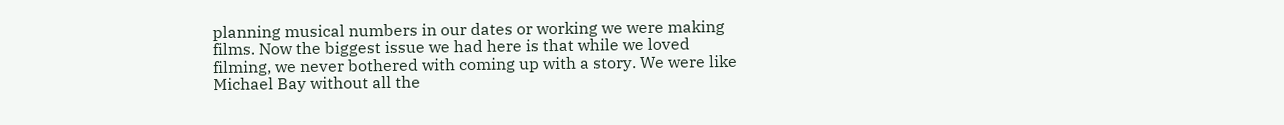planning musical numbers in our dates or working we were making films. Now the biggest issue we had here is that while we loved filming, we never bothered with coming up with a story. We were like Michael Bay without all the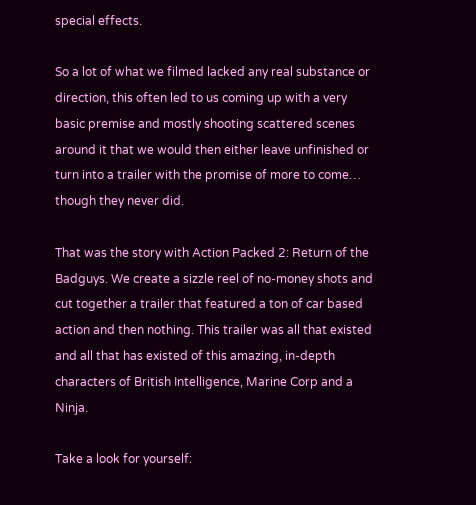special effects.

So a lot of what we filmed lacked any real substance or direction, this often led to us coming up with a very basic premise and mostly shooting scattered scenes around it that we would then either leave unfinished or turn into a trailer with the promise of more to come… though they never did.

That was the story with Action Packed 2: Return of the Badguys. We create a sizzle reel of no-money shots and cut together a trailer that featured a ton of car based action and then nothing. This trailer was all that existed and all that has existed of this amazing, in-depth characters of British Intelligence, Marine Corp and a Ninja.

Take a look for yourself: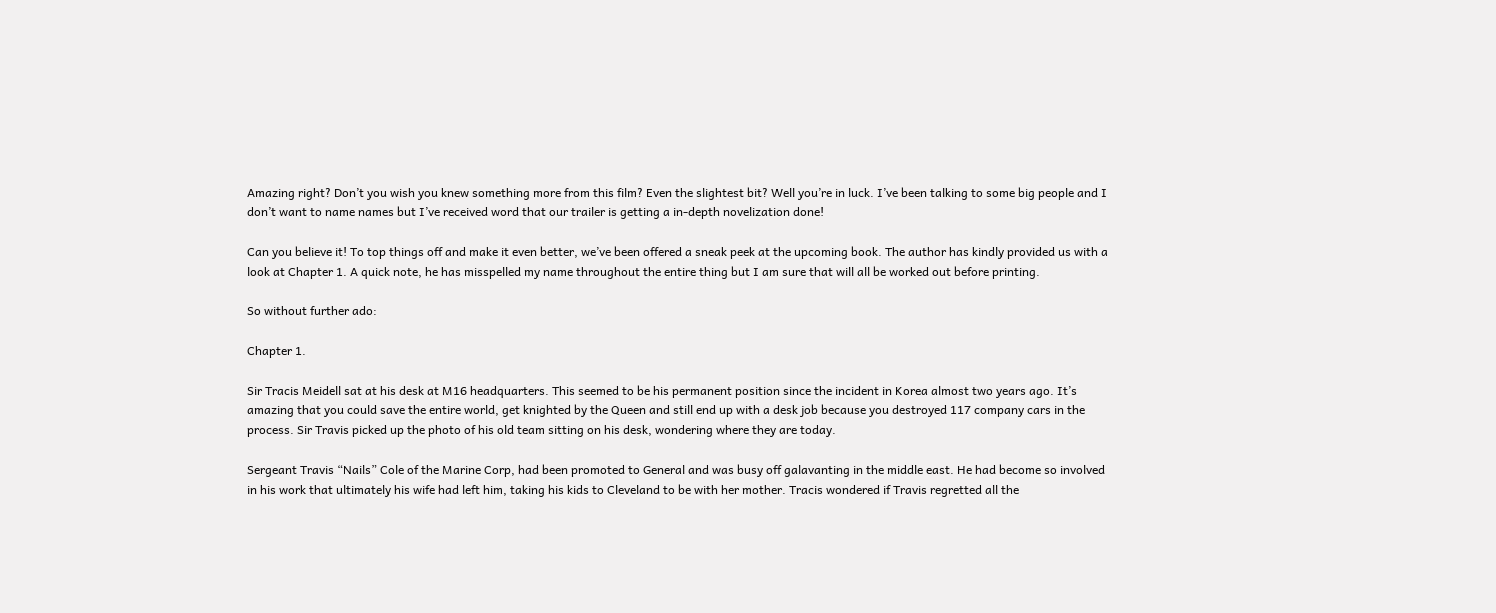Amazing right? Don’t you wish you knew something more from this film? Even the slightest bit? Well you’re in luck. I’ve been talking to some big people and I don’t want to name names but I’ve received word that our trailer is getting a in-depth novelization done!

Can you believe it! To top things off and make it even better, we’ve been offered a sneak peek at the upcoming book. The author has kindly provided us with a look at Chapter 1. A quick note, he has misspelled my name throughout the entire thing but I am sure that will all be worked out before printing.

So without further ado:

Chapter 1.

Sir Tracis Meidell sat at his desk at M16 headquarters. This seemed to be his permanent position since the incident in Korea almost two years ago. It’s amazing that you could save the entire world, get knighted by the Queen and still end up with a desk job because you destroyed 117 company cars in the process. Sir Travis picked up the photo of his old team sitting on his desk, wondering where they are today.

Sergeant Travis “Nails” Cole of the Marine Corp, had been promoted to General and was busy off galavanting in the middle east. He had become so involved in his work that ultimately his wife had left him, taking his kids to Cleveland to be with her mother. Tracis wondered if Travis regretted all the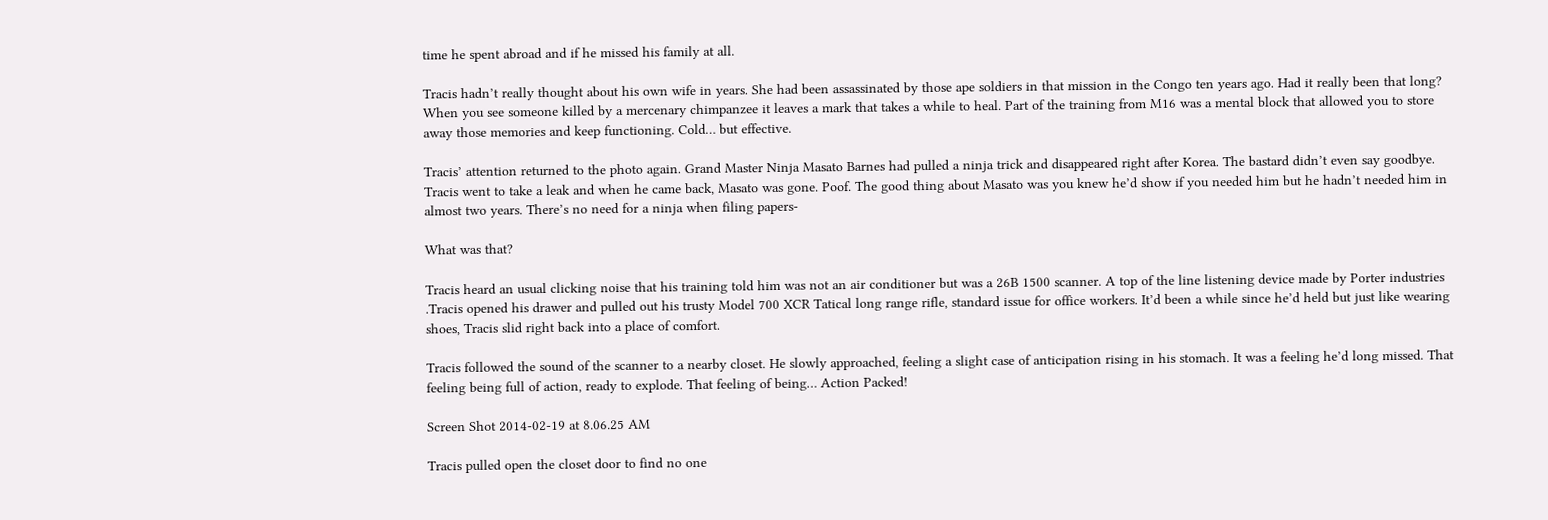time he spent abroad and if he missed his family at all.

Tracis hadn’t really thought about his own wife in years. She had been assassinated by those ape soldiers in that mission in the Congo ten years ago. Had it really been that long? When you see someone killed by a mercenary chimpanzee it leaves a mark that takes a while to heal. Part of the training from M16 was a mental block that allowed you to store away those memories and keep functioning. Cold… but effective.

Tracis’ attention returned to the photo again. Grand Master Ninja Masato Barnes had pulled a ninja trick and disappeared right after Korea. The bastard didn’t even say goodbye. Tracis went to take a leak and when he came back, Masato was gone. Poof. The good thing about Masato was you knew he’d show if you needed him but he hadn’t needed him in almost two years. There’s no need for a ninja when filing papers-

What was that?

Tracis heard an usual clicking noise that his training told him was not an air conditioner but was a 26B 1500 scanner. A top of the line listening device made by Porter industries .Tracis opened his drawer and pulled out his trusty Model 700 XCR Tatical long range rifle, standard issue for office workers. It’d been a while since he’d held but just like wearing shoes, Tracis slid right back into a place of comfort.

Tracis followed the sound of the scanner to a nearby closet. He slowly approached, feeling a slight case of anticipation rising in his stomach. It was a feeling he’d long missed. That feeling being full of action, ready to explode. That feeling of being… Action Packed!

Screen Shot 2014-02-19 at 8.06.25 AM

Tracis pulled open the closet door to find no one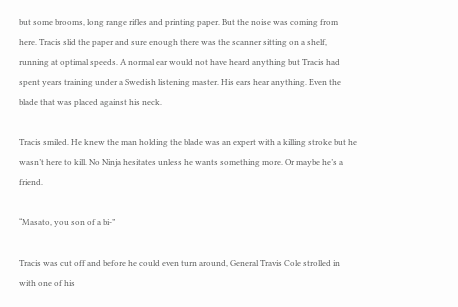but some brooms, long range rifles and printing paper. But the noise was coming from here. Tracis slid the paper and sure enough there was the scanner sitting on a shelf, running at optimal speeds. A normal ear would not have heard anything but Tracis had spent years training under a Swedish listening master. His ears hear anything. Even the blade that was placed against his neck.

Tracis smiled. He knew the man holding the blade was an expert with a killing stroke but he wasn’t here to kill. No Ninja hesitates unless he wants something more. Or maybe he’s a friend.

“Masato, you son of a bi-”

Tracis was cut off and before he could even turn around, General Travis Cole strolled in with one of his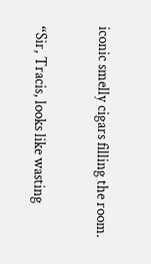iconic smelly cigars filling the room.

“Sir, Tracis, looks like wasting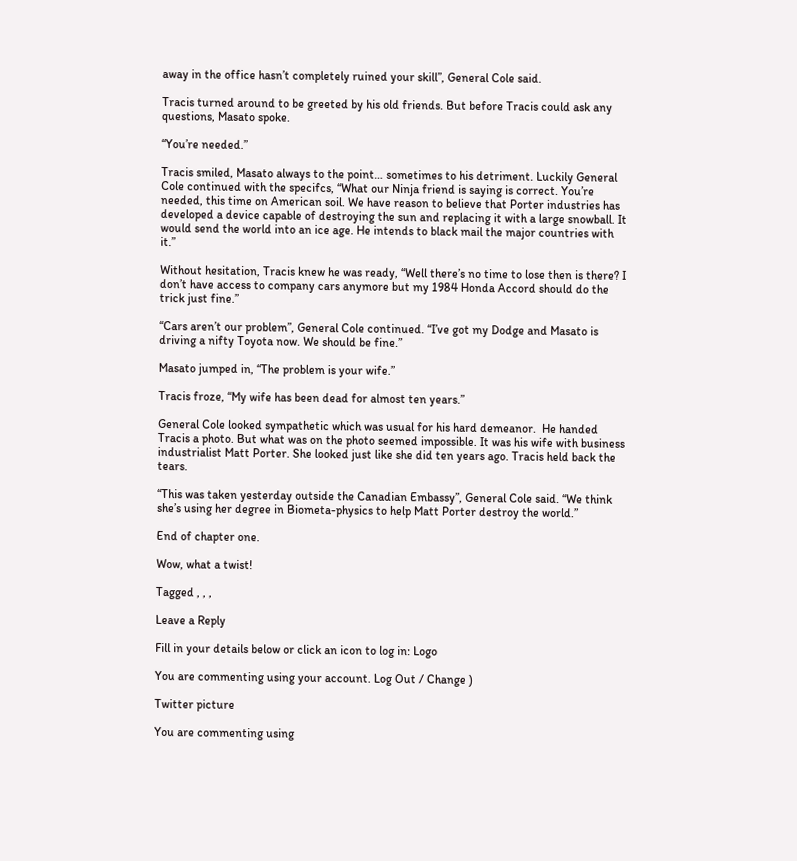away in the office hasn’t completely ruined your skill”, General Cole said.

Tracis turned around to be greeted by his old friends. But before Tracis could ask any questions, Masato spoke.

“You’re needed.”

Tracis smiled, Masato always to the point… sometimes to his detriment. Luckily General Cole continued with the specifcs, “What our Ninja friend is saying is correct. You’re needed, this time on American soil. We have reason to believe that Porter industries has developed a device capable of destroying the sun and replacing it with a large snowball. It would send the world into an ice age. He intends to black mail the major countries with it.”

Without hesitation, Tracis knew he was ready, “Well there’s no time to lose then is there? I don’t have access to company cars anymore but my 1984 Honda Accord should do the trick just fine.”

“Cars aren’t our problem”, General Cole continued. “I’ve got my Dodge and Masato is driving a nifty Toyota now. We should be fine.”

Masato jumped in, “The problem is your wife.”

Tracis froze, “My wife has been dead for almost ten years.”

General Cole looked sympathetic which was usual for his hard demeanor.  He handed Tracis a photo. But what was on the photo seemed impossible. It was his wife with business industrialist Matt Porter. She looked just like she did ten years ago. Tracis held back the tears.

“This was taken yesterday outside the Canadian Embassy”, General Cole said. “We think she’s using her degree in Biometa-physics to help Matt Porter destroy the world.”

End of chapter one.

Wow, what a twist!

Tagged , , ,

Leave a Reply

Fill in your details below or click an icon to log in: Logo

You are commenting using your account. Log Out / Change )

Twitter picture

You are commenting using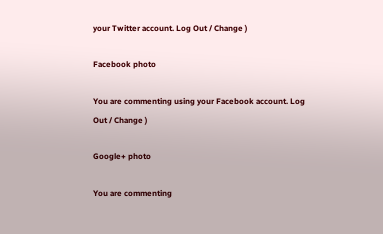your Twitter account. Log Out / Change )

Facebook photo

You are commenting using your Facebook account. Log Out / Change )

Google+ photo

You are commenting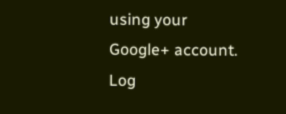using your Google+ account. Log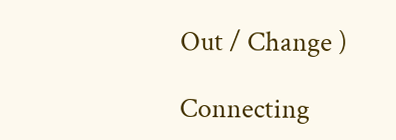Out / Change )

Connecting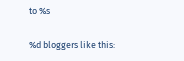to %s

%d bloggers like this: